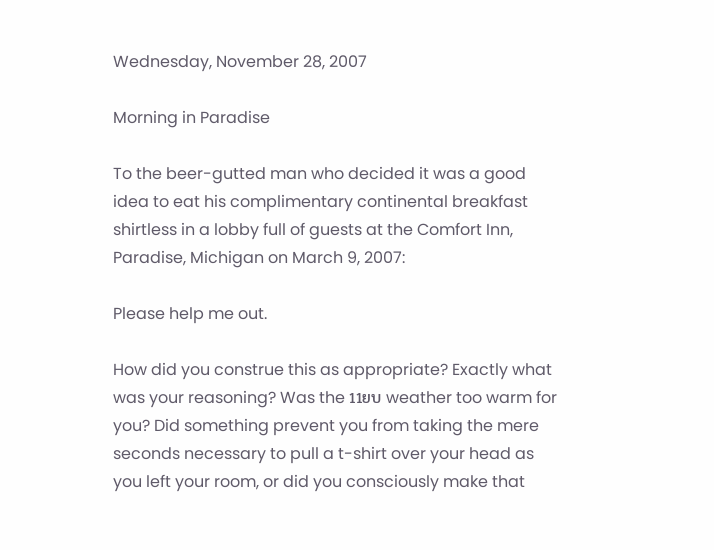Wednesday, November 28, 2007

Morning in Paradise

To the beer-gutted man who decided it was a good idea to eat his complimentary continental breakfast shirtless in a lobby full of guests at the Comfort Inn, Paradise, Michigan on March 9, 2007:

Please help me out.

How did you construe this as appropriate? Exactly what was your reasoning? Was the 11ยบ weather too warm for you? Did something prevent you from taking the mere seconds necessary to pull a t-shirt over your head as you left your room, or did you consciously make that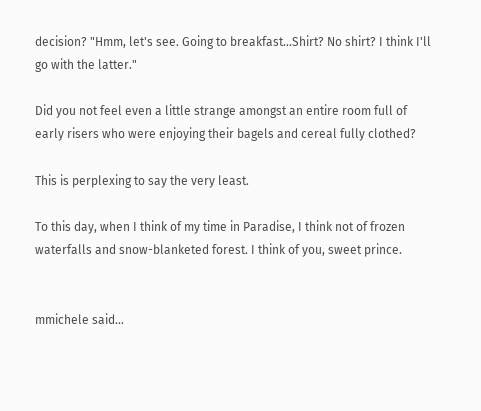decision? "Hmm, let's see. Going to breakfast...Shirt? No shirt? I think I'll go with the latter."

Did you not feel even a little strange amongst an entire room full of early risers who were enjoying their bagels and cereal fully clothed?

This is perplexing to say the very least.

To this day, when I think of my time in Paradise, I think not of frozen waterfalls and snow-blanketed forest. I think of you, sweet prince.


mmichele said...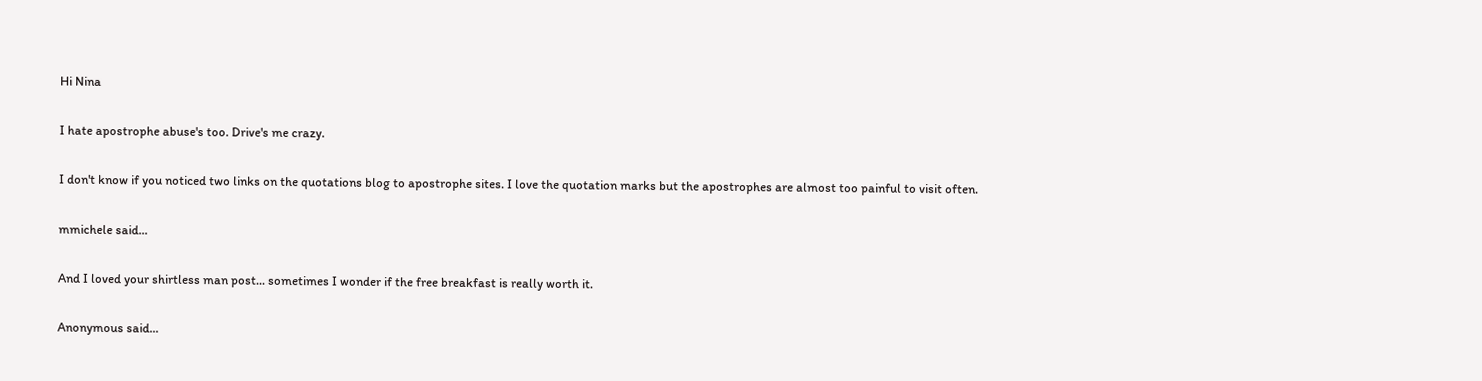Hi Nina

I hate apostrophe abuse's too. Drive's me crazy.

I don't know if you noticed two links on the quotations blog to apostrophe sites. I love the quotation marks but the apostrophes are almost too painful to visit often.

mmichele said...

And I loved your shirtless man post... sometimes I wonder if the free breakfast is really worth it.

Anonymous said...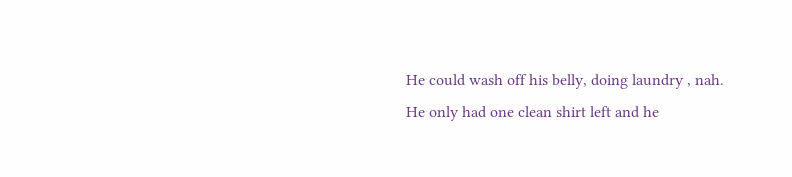He could wash off his belly, doing laundry , nah.
He only had one clean shirt left and he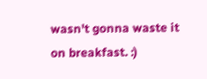wasn't gonna waste it on breakfast. :)